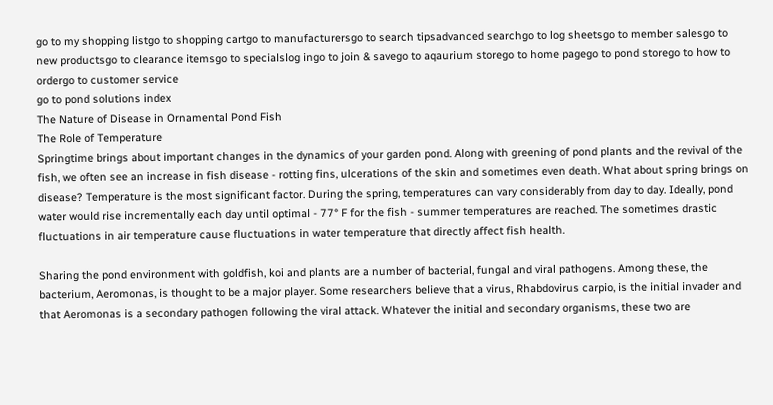go to my shopping listgo to shopping cartgo to manufacturersgo to search tipsadvanced searchgo to log sheetsgo to member salesgo to new productsgo to clearance itemsgo to specialslog ingo to join & savego to aqaurium storego to home pagego to pond storego to how to ordergo to customer service
go to pond solutions index
The Nature of Disease in Ornamental Pond Fish
The Role of Temperature
Springtime brings about important changes in the dynamics of your garden pond. Along with greening of pond plants and the revival of the fish, we often see an increase in fish disease - rotting fins, ulcerations of the skin and sometimes even death. What about spring brings on disease? Temperature is the most significant factor. During the spring, temperatures can vary considerably from day to day. Ideally, pond water would rise incrementally each day until optimal - 77° F for the fish - summer temperatures are reached. The sometimes drastic fluctuations in air temperature cause fluctuations in water temperature that directly affect fish health.

Sharing the pond environment with goldfish, koi and plants are a number of bacterial, fungal and viral pathogens. Among these, the bacterium, Aeromonas, is thought to be a major player. Some researchers believe that a virus, Rhabdovirus carpio, is the initial invader and that Aeromonas is a secondary pathogen following the viral attack. Whatever the initial and secondary organisms, these two are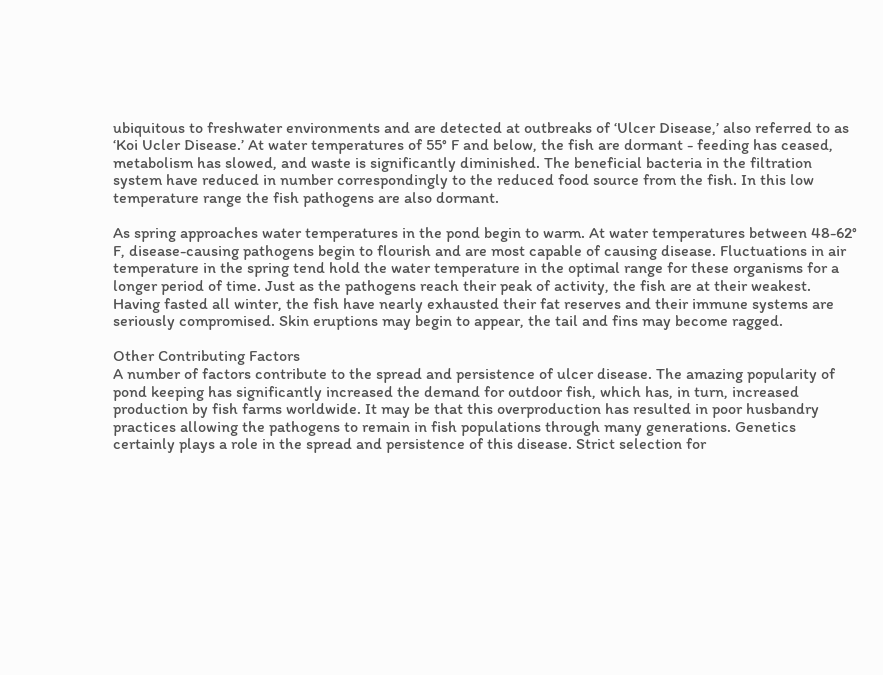ubiquitous to freshwater environments and are detected at outbreaks of ‘Ulcer Disease,’ also referred to as ‘Koi Ucler Disease.’ At water temperatures of 55° F and below, the fish are dormant - feeding has ceased, metabolism has slowed, and waste is significantly diminished. The beneficial bacteria in the filtration system have reduced in number correspondingly to the reduced food source from the fish. In this low temperature range the fish pathogens are also dormant.

As spring approaches water temperatures in the pond begin to warm. At water temperatures between 48-62° F, disease-causing pathogens begin to flourish and are most capable of causing disease. Fluctuations in air temperature in the spring tend hold the water temperature in the optimal range for these organisms for a longer period of time. Just as the pathogens reach their peak of activity, the fish are at their weakest. Having fasted all winter, the fish have nearly exhausted their fat reserves and their immune systems are seriously compromised. Skin eruptions may begin to appear, the tail and fins may become ragged.

Other Contributing Factors
A number of factors contribute to the spread and persistence of ulcer disease. The amazing popularity of pond keeping has significantly increased the demand for outdoor fish, which has, in turn, increased production by fish farms worldwide. It may be that this overproduction has resulted in poor husbandry practices allowing the pathogens to remain in fish populations through many generations. Genetics certainly plays a role in the spread and persistence of this disease. Strict selection for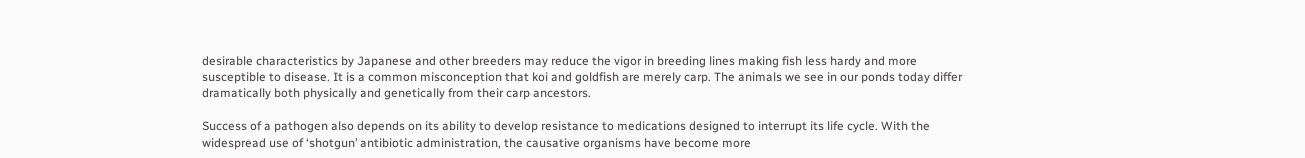desirable characteristics by Japanese and other breeders may reduce the vigor in breeding lines making fish less hardy and more susceptible to disease. It is a common misconception that koi and goldfish are merely carp. The animals we see in our ponds today differ dramatically both physically and genetically from their carp ancestors.

Success of a pathogen also depends on its ability to develop resistance to medications designed to interrupt its life cycle. With the widespread use of ‘shotgun’ antibiotic administration, the causative organisms have become more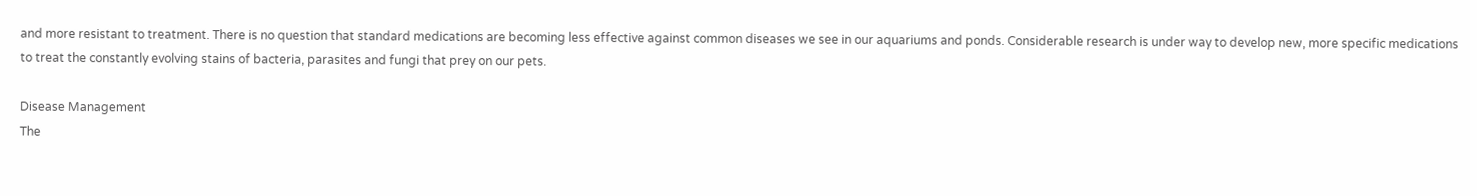and more resistant to treatment. There is no question that standard medications are becoming less effective against common diseases we see in our aquariums and ponds. Considerable research is under way to develop new, more specific medications to treat the constantly evolving stains of bacteria, parasites and fungi that prey on our pets.

Disease Management
The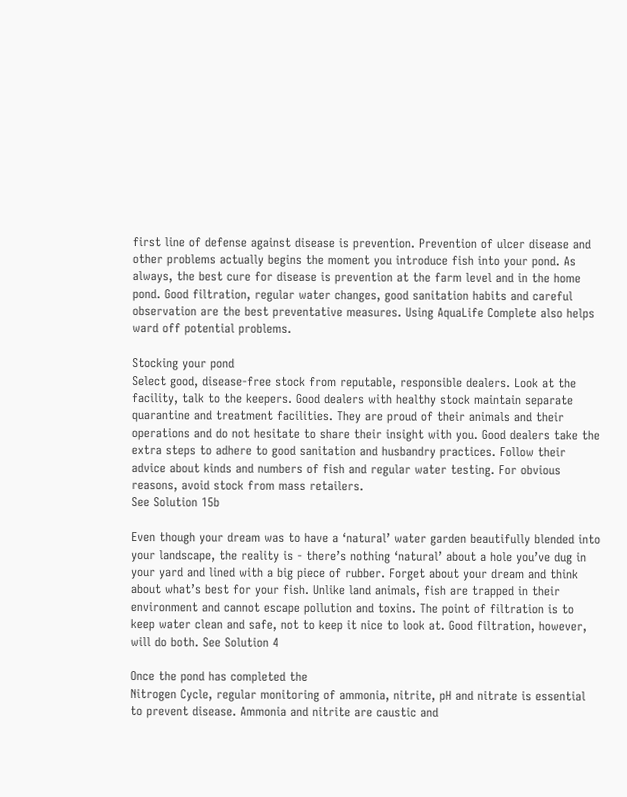first line of defense against disease is prevention. Prevention of ulcer disease and other problems actually begins the moment you introduce fish into your pond. As always, the best cure for disease is prevention at the farm level and in the home pond. Good filtration, regular water changes, good sanitation habits and careful observation are the best preventative measures. Using AquaLife Complete also helps ward off potential problems.

Stocking your pond
Select good, disease-free stock from reputable, responsible dealers. Look at the facility, talk to the keepers. Good dealers with healthy stock maintain separate quarantine and treatment facilities. They are proud of their animals and their operations and do not hesitate to share their insight with you. Good dealers take the extra steps to adhere to good sanitation and husbandry practices. Follow their advice about kinds and numbers of fish and regular water testing. For obvious reasons, avoid stock from mass retailers.
See Solution 15b

Even though your dream was to have a ‘natural’ water garden beautifully blended into your landscape, the reality is - there’s nothing ‘natural’ about a hole you’ve dug in your yard and lined with a big piece of rubber. Forget about your dream and think about what’s best for your fish. Unlike land animals, fish are trapped in their environment and cannot escape pollution and toxins. The point of filtration is to keep water clean and safe, not to keep it nice to look at. Good filtration, however, will do both. See Solution 4

Once the pond has completed the
Nitrogen Cycle, regular monitoring of ammonia, nitrite, pH and nitrate is essential to prevent disease. Ammonia and nitrite are caustic and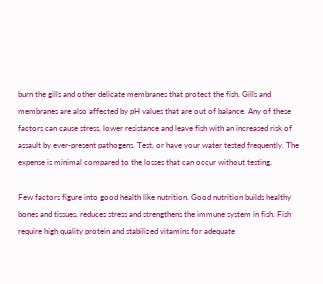burn the gills and other delicate membranes that protect the fish. Gills and membranes are also affected by pH values that are out of balance. Any of these factors can cause stress, lower resistance and leave fish with an increased risk of assault by ever-present pathogens. Test, or have your water tested frequently. The expense is minimal compared to the losses that can occur without testing.

Few factors figure into good health like nutrition. Good nutrition builds healthy bones and tissues, reduces stress and strengthens the immune system in fish. Fish require high quality protein and stabilized vitamins for adequate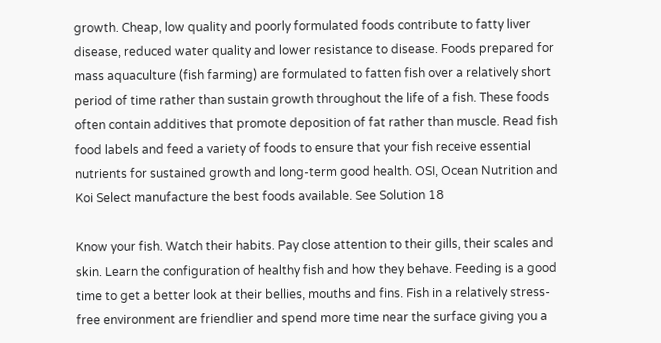growth. Cheap, low quality and poorly formulated foods contribute to fatty liver disease, reduced water quality and lower resistance to disease. Foods prepared for mass aquaculture (fish farming) are formulated to fatten fish over a relatively short period of time rather than sustain growth throughout the life of a fish. These foods often contain additives that promote deposition of fat rather than muscle. Read fish food labels and feed a variety of foods to ensure that your fish receive essential nutrients for sustained growth and long-term good health. OSI, Ocean Nutrition and Koi Select manufacture the best foods available. See Solution 18

Know your fish. Watch their habits. Pay close attention to their gills, their scales and skin. Learn the configuration of healthy fish and how they behave. Feeding is a good time to get a better look at their bellies, mouths and fins. Fish in a relatively stress-free environment are friendlier and spend more time near the surface giving you a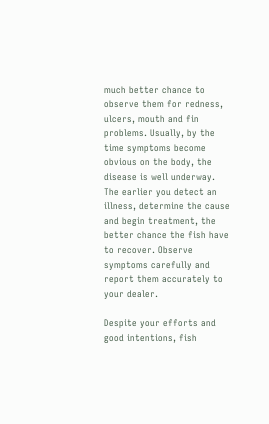much better chance to observe them for redness, ulcers, mouth and fin problems. Usually, by the time symptoms become obvious on the body, the disease is well underway. The earlier you detect an illness, determine the cause and begin treatment, the better chance the fish have to recover. Observe symptoms carefully and report them accurately to your dealer.

Despite your efforts and good intentions, fish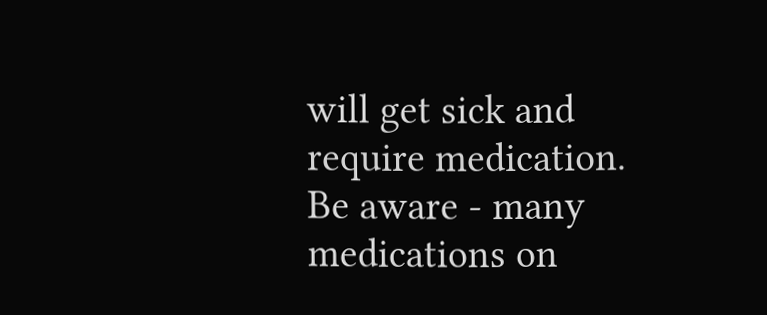will get sick and require medication. Be aware - many medications on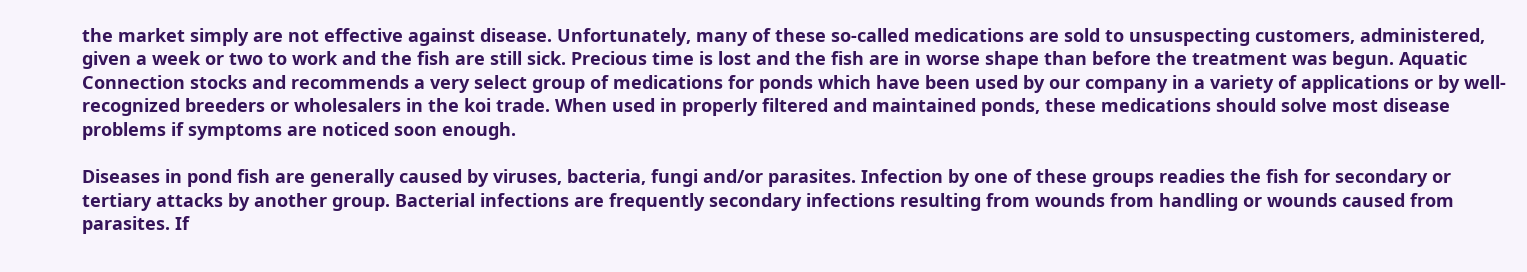the market simply are not effective against disease. Unfortunately, many of these so-called medications are sold to unsuspecting customers, administered, given a week or two to work and the fish are still sick. Precious time is lost and the fish are in worse shape than before the treatment was begun. Aquatic Connection stocks and recommends a very select group of medications for ponds which have been used by our company in a variety of applications or by well-recognized breeders or wholesalers in the koi trade. When used in properly filtered and maintained ponds, these medications should solve most disease problems if symptoms are noticed soon enough.

Diseases in pond fish are generally caused by viruses, bacteria, fungi and/or parasites. Infection by one of these groups readies the fish for secondary or tertiary attacks by another group. Bacterial infections are frequently secondary infections resulting from wounds from handling or wounds caused from parasites. If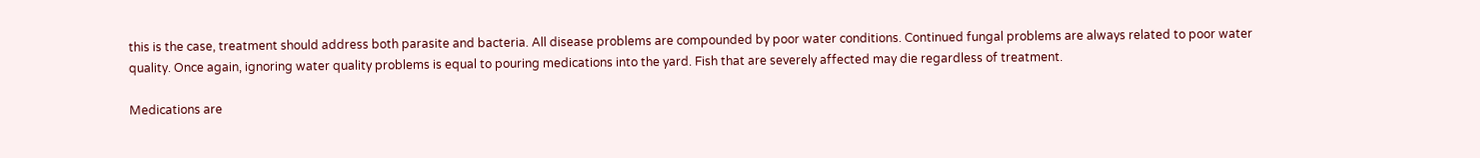this is the case, treatment should address both parasite and bacteria. All disease problems are compounded by poor water conditions. Continued fungal problems are always related to poor water quality. Once again, ignoring water quality problems is equal to pouring medications into the yard. Fish that are severely affected may die regardless of treatment.

Medications are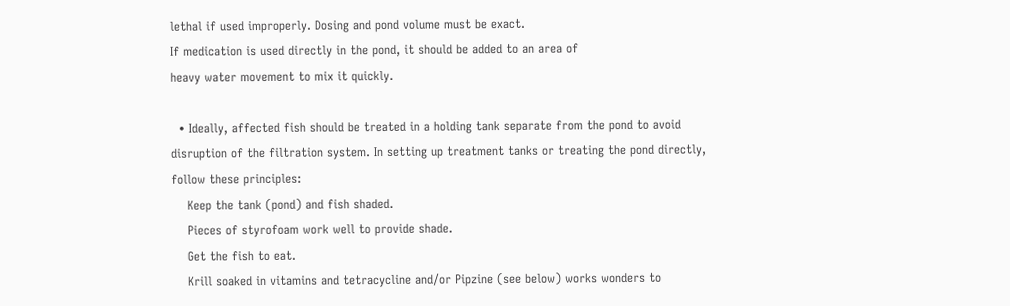lethal if used improperly. Dosing and pond volume must be exact.
If medication is used directly in the pond, it should be added to an area of
heavy water movement to mix it quickly.

  • Ideally, affected fish should be treated in a holding tank separate from the pond to avoid disruption of the filtration system. In setting up treatment tanks or treating the pond directly, follow these principles:
    Keep the tank (pond) and fish shaded.
    Pieces of styrofoam work well to provide shade.
    Get the fish to eat.
    Krill soaked in vitamins and tetracycline and/or Pipzine (see below) works wonders to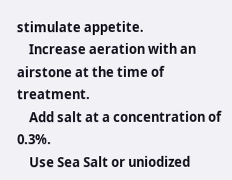stimulate appetite.
    Increase aeration with an airstone at the time of treatment.
    Add salt at a concentration of 0.3%.
    Use Sea Salt or uniodized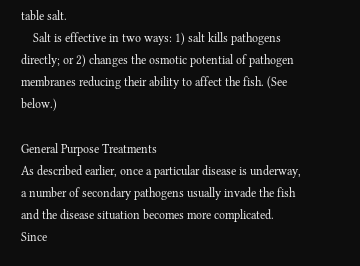table salt.
    Salt is effective in two ways: 1) salt kills pathogens directly; or 2) changes the osmotic potential of pathogen membranes reducing their ability to affect the fish. (See below.)

General Purpose Treatments
As described earlier, once a particular disease is underway, a number of secondary pathogens usually invade the fish and the disease situation becomes more complicated. Since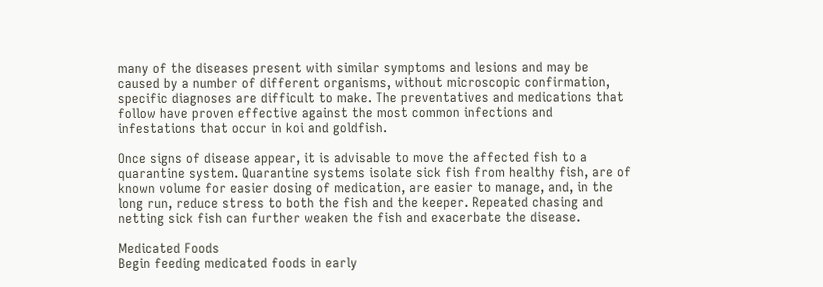many of the diseases present with similar symptoms and lesions and may be caused by a number of different organisms, without microscopic confirmation, specific diagnoses are difficult to make. The preventatives and medications that follow have proven effective against the most common infections and infestations that occur in koi and goldfish.

Once signs of disease appear, it is advisable to move the affected fish to a quarantine system. Quarantine systems isolate sick fish from healthy fish, are of known volume for easier dosing of medication, are easier to manage, and, in the long run, reduce stress to both the fish and the keeper. Repeated chasing and netting sick fish can further weaken the fish and exacerbate the disease.

Medicated Foods
Begin feeding medicated foods in early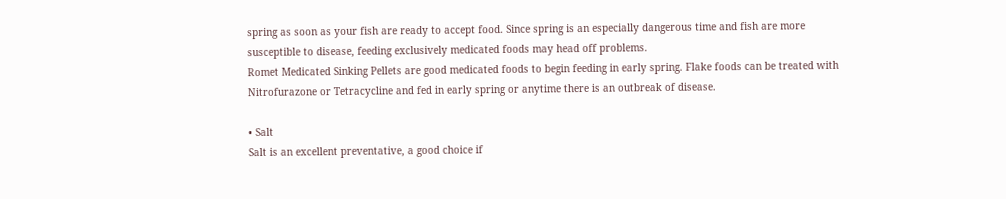spring as soon as your fish are ready to accept food. Since spring is an especially dangerous time and fish are more susceptible to disease, feeding exclusively medicated foods may head off problems.
Romet Medicated Sinking Pellets are good medicated foods to begin feeding in early spring. Flake foods can be treated with Nitrofurazone or Tetracycline and fed in early spring or anytime there is an outbreak of disease.

• Salt
Salt is an excellent preventative, a good choice if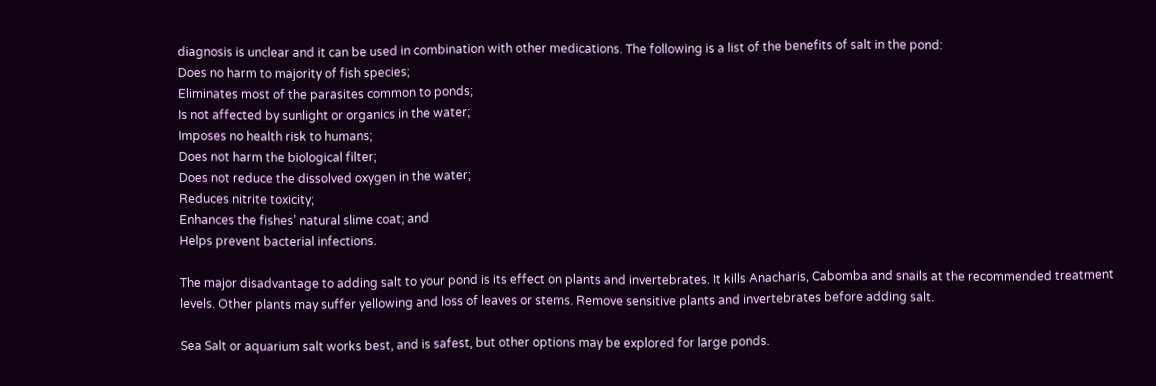diagnosis is unclear and it can be used in combination with other medications. The following is a list of the benefits of salt in the pond:
Does no harm to majority of fish species;
Eliminates most of the parasites common to ponds;
Is not affected by sunlight or organics in the water;
Imposes no health risk to humans;
Does not harm the biological filter;
Does not reduce the dissolved oxygen in the water;
Reduces nitrite toxicity;
Enhances the fishes’ natural slime coat; and
Helps prevent bacterial infections.

The major disadvantage to adding salt to your pond is its effect on plants and invertebrates. It kills Anacharis, Cabomba and snails at the recommended treatment levels. Other plants may suffer yellowing and loss of leaves or stems. Remove sensitive plants and invertebrates before adding salt.

Sea Salt or aquarium salt works best, and is safest, but other options may be explored for large ponds.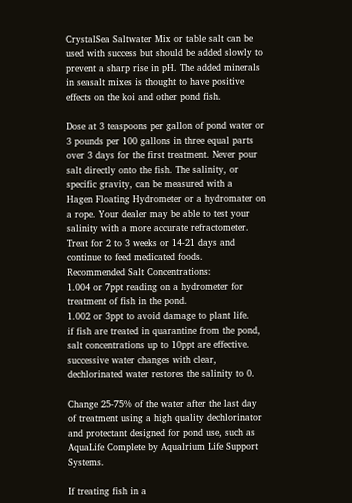CrystalSea Saltwater Mix or table salt can be used with success but should be added slowly to prevent a sharp rise in pH. The added minerals in seasalt mixes is thought to have positive effects on the koi and other pond fish.

Dose at 3 teaspoons per gallon of pond water or 3 pounds per 100 gallons in three equal parts over 3 days for the first treatment. Never pour salt directly onto the fish. The salinity, or specific gravity, can be measured with a
Hagen Floating Hydrometer or a hydromater on a rope. Your dealer may be able to test your salinity with a more accurate refractometer. Treat for 2 to 3 weeks or 14-21 days and continue to feed medicated foods.
Recommended Salt Concentrations:
1.004 or 7ppt reading on a hydrometer for treatment of fish in the pond.
1.002 or 3ppt to avoid damage to plant life.
if fish are treated in quarantine from the pond, salt concentrations up to 10ppt are effective.
successive water changes with clear, dechlorinated water restores the salinity to 0.

Change 25-75% of the water after the last day of treatment using a high quality dechlorinator and protectant designed for pond use, such as
AquaLife Complete by Aqualrium Life Support Systems.

If treating fish in a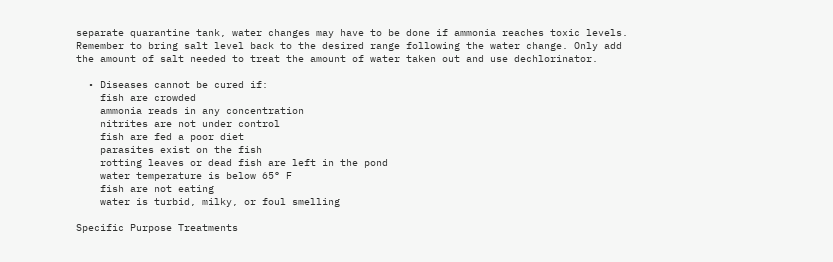separate quarantine tank, water changes may have to be done if ammonia reaches toxic levels. Remember to bring salt level back to the desired range following the water change. Only add the amount of salt needed to treat the amount of water taken out and use dechlorinator.

  • Diseases cannot be cured if:
    fish are crowded
    ammonia reads in any concentration
    nitrites are not under control
    fish are fed a poor diet
    parasites exist on the fish
    rotting leaves or dead fish are left in the pond
    water temperature is below 65° F
    fish are not eating
    water is turbid, milky, or foul smelling

Specific Purpose Treatments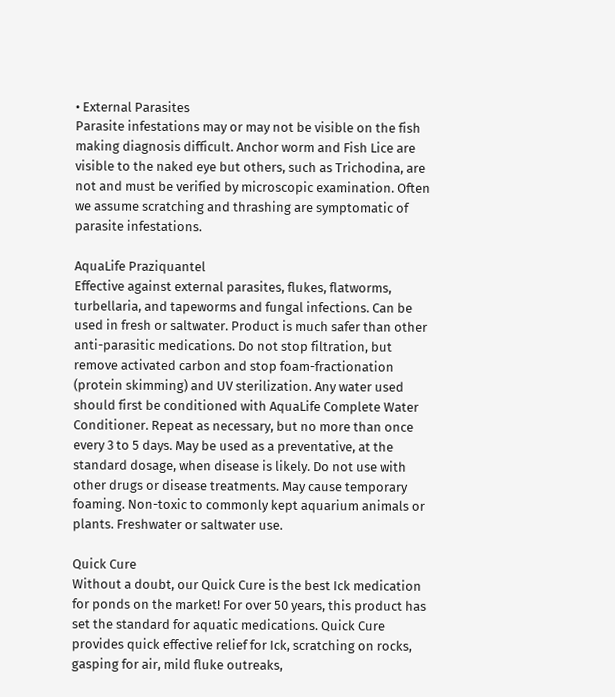• External Parasites
Parasite infestations may or may not be visible on the fish making diagnosis difficult. Anchor worm and Fish Lice are visible to the naked eye but others, such as Trichodina, are not and must be verified by microscopic examination. Often we assume scratching and thrashing are symptomatic of parasite infestations.

AquaLife Praziquantel
Effective against external parasites, flukes, flatworms, turbellaria, and tapeworms and fungal infections. Can be used in fresh or saltwater. Product is much safer than other anti-parasitic medications. Do not stop filtration, but remove activated carbon and stop foam-fractionation (protein skimming) and UV sterilization. Any water used should first be conditioned with AquaLife Complete Water Conditioner. Repeat as necessary, but no more than once every 3 to 5 days. May be used as a preventative, at the standard dosage, when disease is likely. Do not use with other drugs or disease treatments. May cause temporary foaming. Non-toxic to commonly kept aquarium animals or plants. Freshwater or saltwater use.

Quick Cure
Without a doubt, our Quick Cure is the best Ick medication for ponds on the market! For over 50 years, this product has set the standard for aquatic medications. Quick Cure provides quick effective relief for Ick, scratching on rocks, gasping for air, mild fluke outreaks,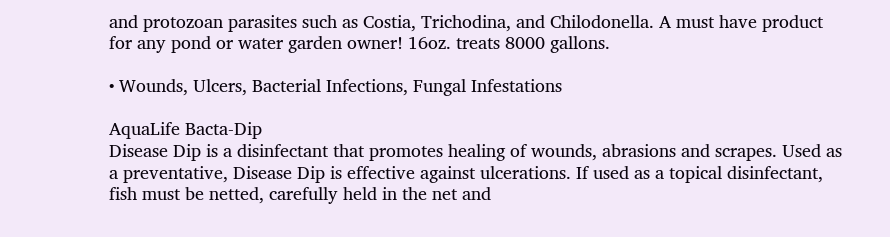and protozoan parasites such as Costia, Trichodina, and Chilodonella. A must have product for any pond or water garden owner! 16oz. treats 8000 gallons.

• Wounds, Ulcers, Bacterial Infections, Fungal Infestations

AquaLife Bacta-Dip
Disease Dip is a disinfectant that promotes healing of wounds, abrasions and scrapes. Used as a preventative, Disease Dip is effective against ulcerations. If used as a topical disinfectant, fish must be netted, carefully held in the net and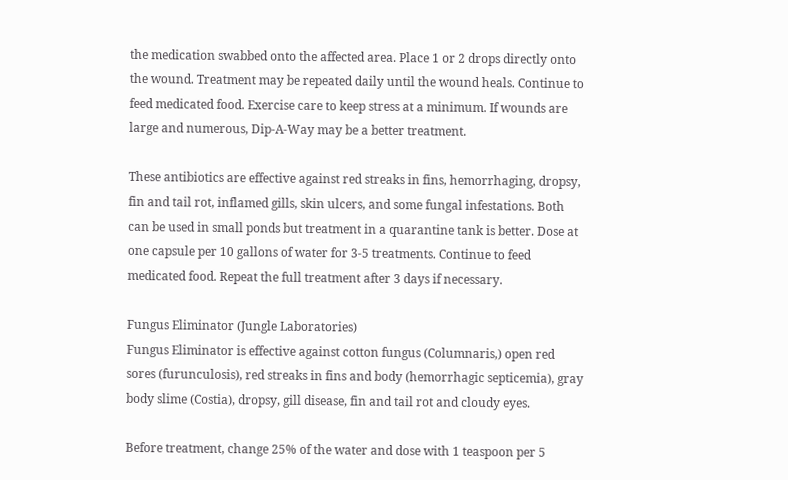the medication swabbed onto the affected area. Place 1 or 2 drops directly onto the wound. Treatment may be repeated daily until the wound heals. Continue to feed medicated food. Exercise care to keep stress at a minimum. If wounds are large and numerous, Dip-A-Way may be a better treatment.

These antibiotics are effective against red streaks in fins, hemorrhaging, dropsy, fin and tail rot, inflamed gills, skin ulcers, and some fungal infestations. Both can be used in small ponds but treatment in a quarantine tank is better. Dose at one capsule per 10 gallons of water for 3-5 treatments. Continue to feed medicated food. Repeat the full treatment after 3 days if necessary.

Fungus Eliminator (Jungle Laboratories)
Fungus Eliminator is effective against cotton fungus (Columnaris,) open red sores (furunculosis), red streaks in fins and body (hemorrhagic septicemia), gray body slime (Costia), dropsy, gill disease, fin and tail rot and cloudy eyes.

Before treatment, change 25% of the water and dose with 1 teaspoon per 5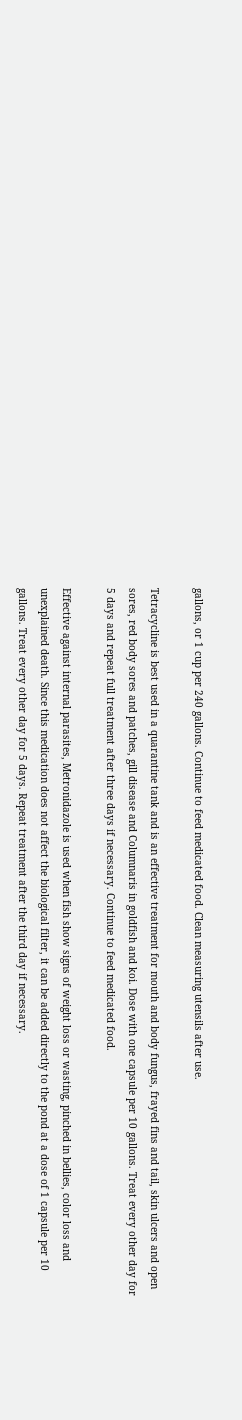gallons, or 1 cup per 240 gallons. Continue to feed medicated food. Clean measuring utensils after use.

Tetracycline is best used in a quarantine tank and is an effective treatment for mouth and body fungus, frayed fins and tail, skin ulcers and open sores, red body sores and patches, gill disease and Columnaris in goldfish and koi. Dose with one capsule per 10 gallons. Treat every other day for 5 days and repeat full treatment after three days if necessary. Continue to feed medicated food.

Effective against internal parasites, Metronidazole is used when fish show signs of weight loss or wasting, pinched in bellies, color loss and unexplained death. Since this medication does not affect the biological filter, it can be added directly to the pond at a dose of 1 capsule per 10 gallons. Treat every other day for 5 days. Repeat treatment after the third day if necessary.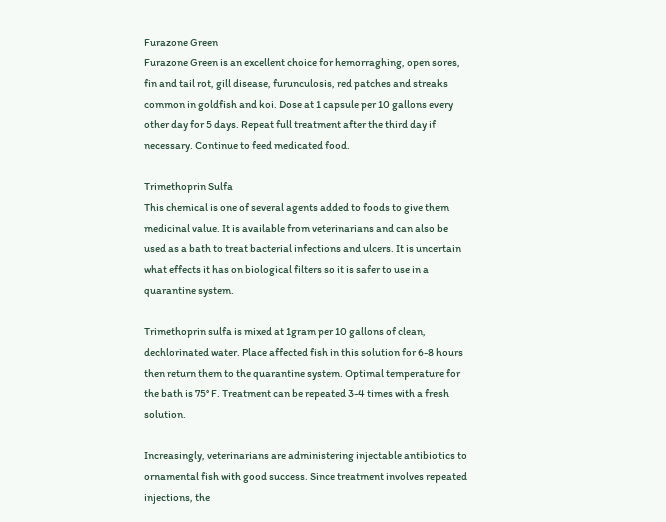Furazone Green
Furazone Green is an excellent choice for hemorraghing, open sores, fin and tail rot, gill disease, furunculosis, red patches and streaks common in goldfish and koi. Dose at 1 capsule per 10 gallons every other day for 5 days. Repeat full treatment after the third day if necessary. Continue to feed medicated food.

Trimethoprin Sulfa
This chemical is one of several agents added to foods to give them medicinal value. It is available from veterinarians and can also be used as a bath to treat bacterial infections and ulcers. It is uncertain what effects it has on biological filters so it is safer to use in a quarantine system.

Trimethoprin sulfa is mixed at 1gram per 10 gallons of clean, dechlorinated water. Place affected fish in this solution for 6-8 hours then return them to the quarantine system. Optimal temperature for the bath is 75° F. Treatment can be repeated 3-4 times with a fresh solution.

Increasingly, veterinarians are administering injectable antibiotics to ornamental fish with good success. Since treatment involves repeated injections, the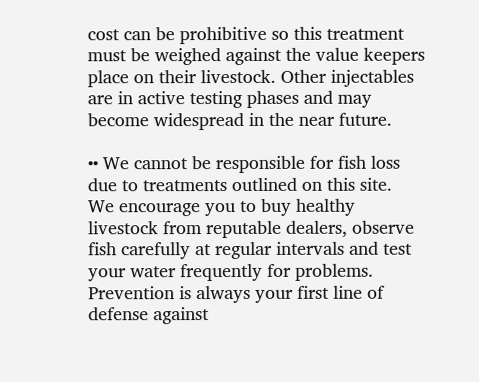cost can be prohibitive so this treatment must be weighed against the value keepers place on their livestock. Other injectables are in active testing phases and may become widespread in the near future.

•• We cannot be responsible for fish loss due to treatments outlined on this site.
We encourage you to buy healthy livestock from reputable dealers, observe fish carefully at regular intervals and test your water frequently for problems.
Prevention is always your first line of defense against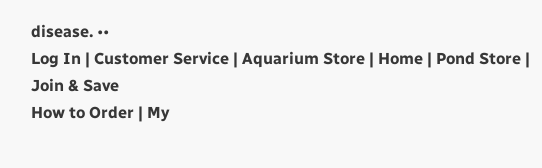disease. ••
Log In | Customer Service | Aquarium Store | Home | Pond Store | Join & Save
How to Order | My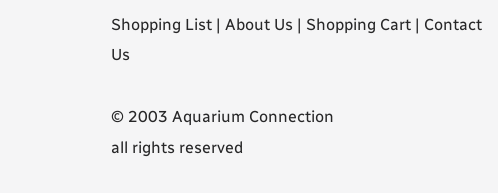Shopping List | About Us | Shopping Cart | Contact Us

© 2003 Aquarium Connection
all rights reserved